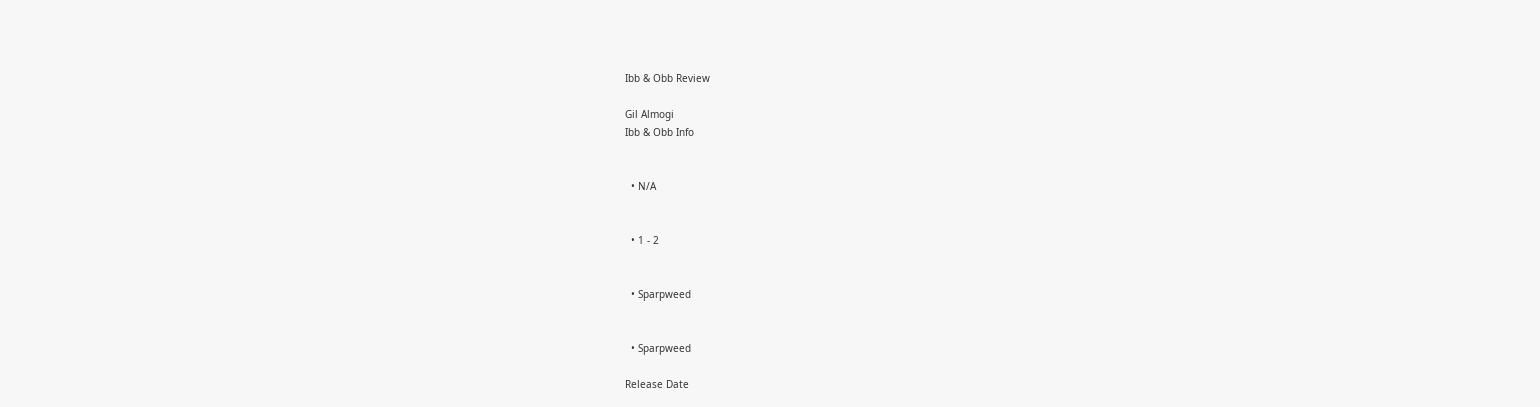Ibb & Obb Review

Gil Almogi
Ibb & Obb Info


  • N/A


  • 1 - 2


  • Sparpweed


  • Sparpweed

Release Date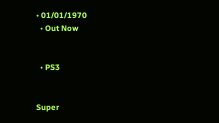• 01/01/1970
  • Out Now


  • PS3


Super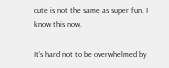cute is not the same as super fun. I know this now.

It’s hard not to be overwhelmed by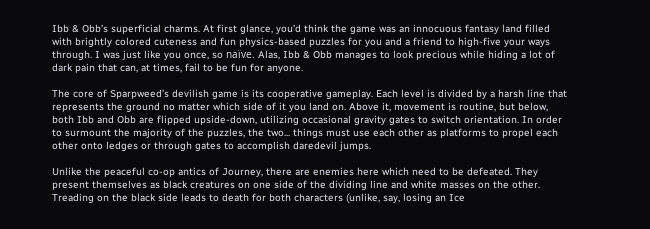Ibb & Obb’s superficial charms. At first glance, you’d think the game was an innocuous fantasy land filled with brightly colored cuteness and fun physics-based puzzles for you and a friend to high-five your ways through. I was just like you once, so naïve. Alas, Ibb & Obb manages to look precious while hiding a lot of dark pain that can, at times, fail to be fun for anyone.

The core of Sparpweed’s devilish game is its cooperative gameplay. Each level is divided by a harsh line that represents the ground no matter which side of it you land on. Above it, movement is routine, but below, both Ibb and Obb are flipped upside-down, utilizing occasional gravity gates to switch orientation. In order to surmount the majority of the puzzles, the two... things must use each other as platforms to propel each other onto ledges or through gates to accomplish daredevil jumps.

Unlike the peaceful co-op antics of Journey, there are enemies here which need to be defeated. They present themselves as black creatures on one side of the dividing line and white masses on the other. Treading on the black side leads to death for both characters (unlike, say, losing an Ice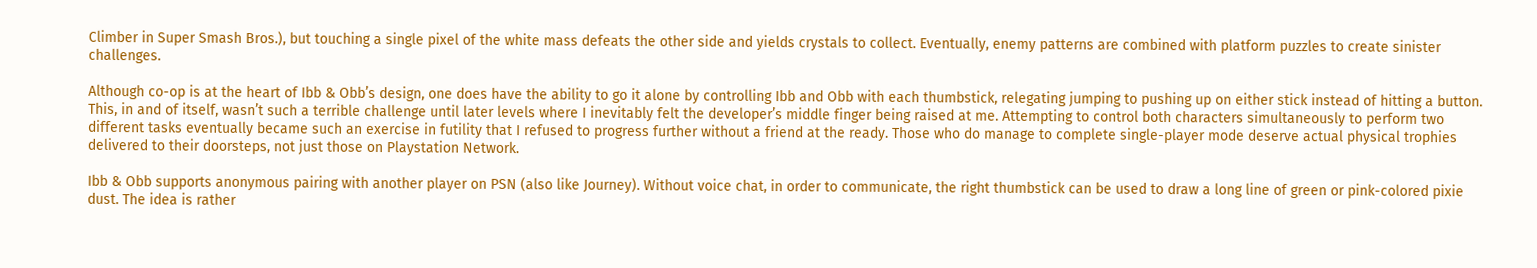Climber in Super Smash Bros.), but touching a single pixel of the white mass defeats the other side and yields crystals to collect. Eventually, enemy patterns are combined with platform puzzles to create sinister challenges.

Although co-op is at the heart of Ibb & Obb’s design, one does have the ability to go it alone by controlling Ibb and Obb with each thumbstick, relegating jumping to pushing up on either stick instead of hitting a button. This, in and of itself, wasn’t such a terrible challenge until later levels where I inevitably felt the developer’s middle finger being raised at me. Attempting to control both characters simultaneously to perform two different tasks eventually became such an exercise in futility that I refused to progress further without a friend at the ready. Those who do manage to complete single-player mode deserve actual physical trophies delivered to their doorsteps, not just those on Playstation Network.

Ibb & Obb supports anonymous pairing with another player on PSN (also like Journey). Without voice chat, in order to communicate, the right thumbstick can be used to draw a long line of green or pink-colored pixie dust. The idea is rather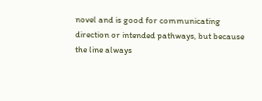novel and is good for communicating direction or intended pathways, but because the line always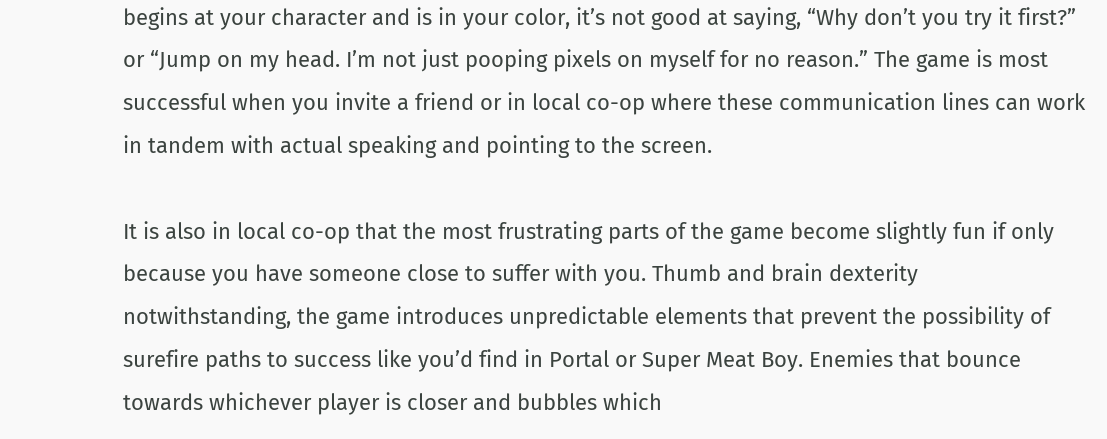begins at your character and is in your color, it’s not good at saying, “Why don’t you try it first?” or “Jump on my head. I’m not just pooping pixels on myself for no reason.” The game is most successful when you invite a friend or in local co-op where these communication lines can work in tandem with actual speaking and pointing to the screen.

It is also in local co-op that the most frustrating parts of the game become slightly fun if only because you have someone close to suffer with you. Thumb and brain dexterity notwithstanding, the game introduces unpredictable elements that prevent the possibility of surefire paths to success like you’d find in Portal or Super Meat Boy. Enemies that bounce towards whichever player is closer and bubbles which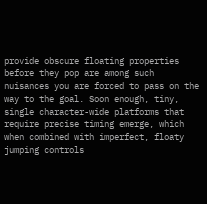provide obscure floating properties before they pop are among such nuisances you are forced to pass on the way to the goal. Soon enough, tiny, single character-wide platforms that require precise timing emerge, which when combined with imperfect, floaty jumping controls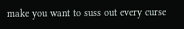make you want to suss out every curse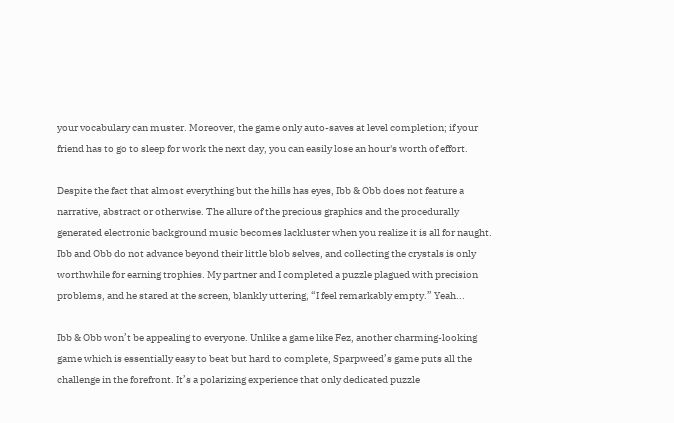your vocabulary can muster. Moreover, the game only auto-saves at level completion; if your friend has to go to sleep for work the next day, you can easily lose an hour's worth of effort.

Despite the fact that almost everything but the hills has eyes, Ibb & Obb does not feature a narrative, abstract or otherwise. The allure of the precious graphics and the procedurally generated electronic background music becomes lackluster when you realize it is all for naught. Ibb and Obb do not advance beyond their little blob selves, and collecting the crystals is only worthwhile for earning trophies. My partner and I completed a puzzle plagued with precision problems, and he stared at the screen, blankly uttering, “I feel remarkably empty.” Yeah...

Ibb & Obb won’t be appealing to everyone. Unlike a game like Fez, another charming-looking game which is essentially easy to beat but hard to complete, Sparpweed’s game puts all the challenge in the forefront. It’s a polarizing experience that only dedicated puzzle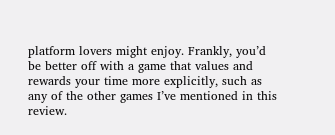platform lovers might enjoy. Frankly, you’d be better off with a game that values and rewards your time more explicitly, such as any of the other games I’ve mentioned in this review.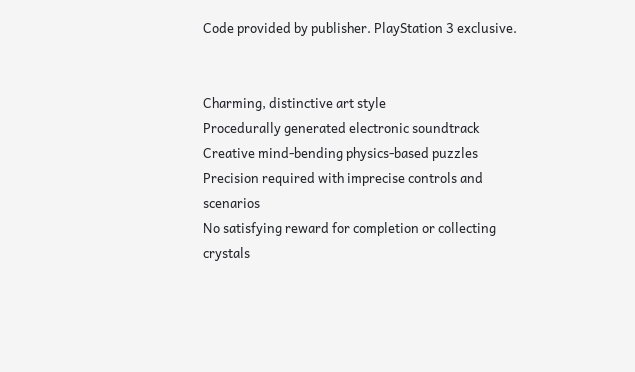Code provided by publisher. PlayStation 3 exclusive.


Charming, distinctive art style
Procedurally generated electronic soundtrack
Creative mind-bending physics-based puzzles
Precision required with imprecise controls and scenarios
No satisfying reward for completion or collecting crystals